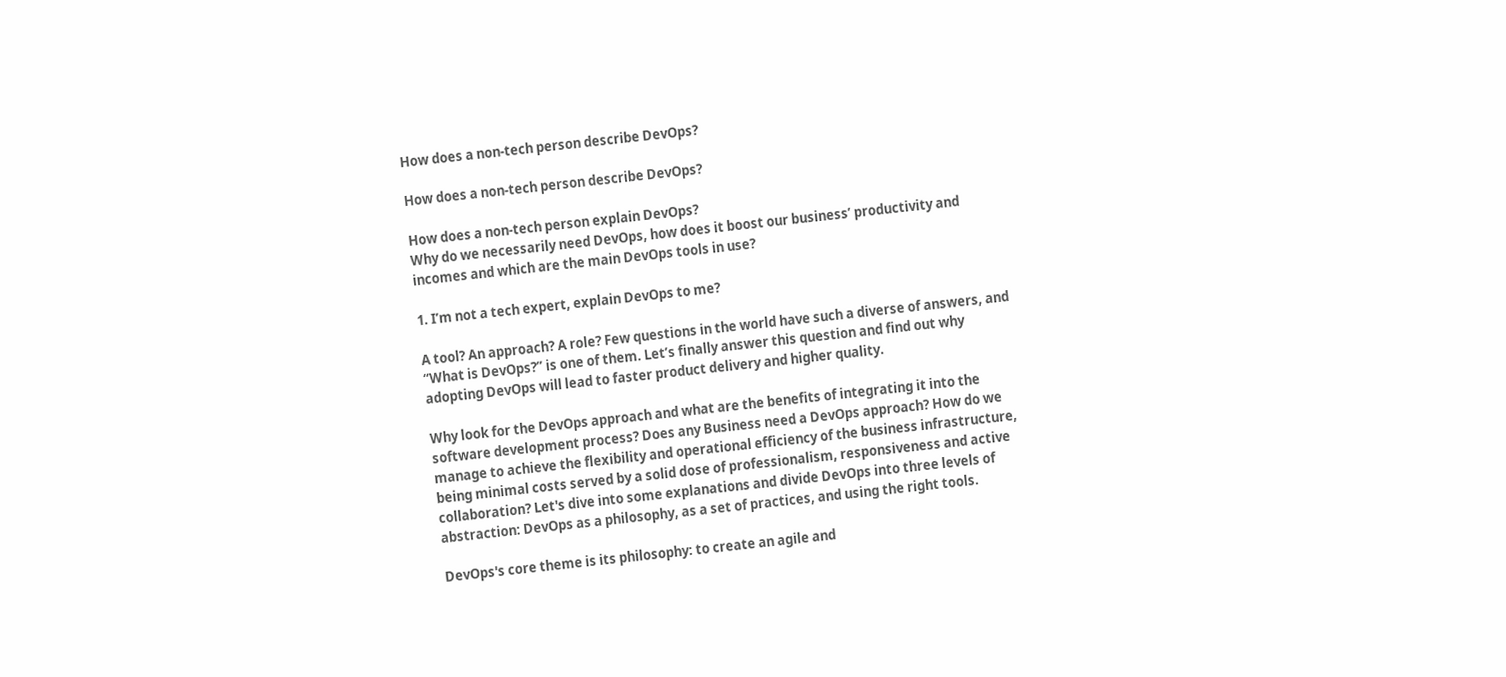How does a non-tech person describe DevOps?

How does a non-tech person describe DevOps?

How does a non-tech person explain DevOps?
Why do we necessarily need DevOps, how does it boost our business’ productivity and incomes and which are the main DevOps tools in use?

1. I’m not a tech expert, explain DevOps to me?

A tool? An approach? A role? Few questions in the world have such a diverse of answers, and “What is DevOps?” is one of them. Let’s finally answer this question and find out why adopting DevOps will lead to faster product delivery and higher quality.

Why look for the DevOps approach and what are the benefits of integrating it into the software development process? Does any Business need a DevOps approach? How do we manage to achieve the flexibility and operational efficiency of the business infrastructure, being minimal costs served by a solid dose of professionalism, responsiveness and active collaboration? Let's dive into some explanations and divide DevOps into three levels of abstraction: DevOps as a philosophy, as a set of practices, and using the right tools.

DevOps's core theme is its philosophy: to create an agile and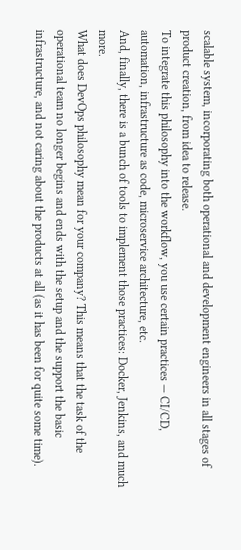scalable system, incorporating both operational and development engineers in all stages of product creation, from idea to release.
To integrate this philosophy into the workflow, you use certain practices — CI/CD, automation, infrastructure as code, microservice architecture, etc.
And, finally, there is a bunch of tools to implement those practices: Docker, Jenkins, and much more.
What does DevOps philosophy mean for your company? This means that the task of the operational team no longer begins and ends with the setup and the support the basic infrastructure, and not caring about the products at all (as it has been for quite some time).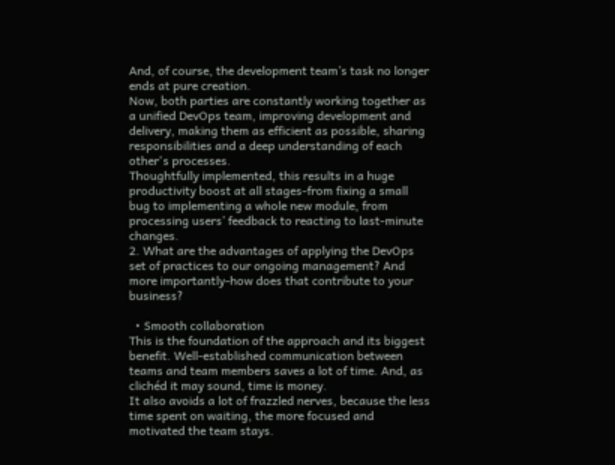And, of course, the development team’s task no longer ends at pure creation.
Now, both parties are constantly working together as a unified DevOps team, improving development and delivery, making them as efficient as possible, sharing responsibilities and a deep understanding of each other's processes.
Thoughtfully implemented, this results in a huge productivity boost at all stages-from fixing a small bug to implementing a whole new module, from processing users’ feedback to reacting to last-minute changes.
2. What are the advantages of applying the DevOps set of practices to our ongoing management? And more importantly-how does that contribute to your business?

  • Smooth collaboration
This is the foundation of the approach and its biggest benefit. Well-established communication between teams and team members saves a lot of time. And, as clichéd it may sound, time is money.
It also avoids a lot of frazzled nerves, because the less time spent on waiting, the more focused and motivated the team stays.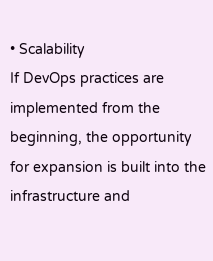• Scalability
If DevOps practices are implemented from the beginning, the opportunity for expansion is built into the infrastructure and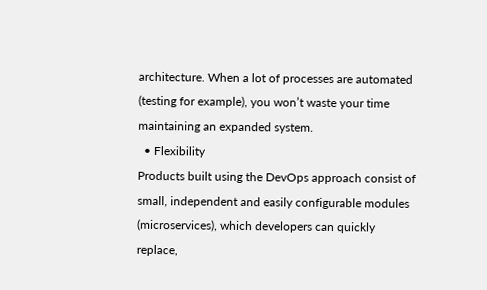architecture. When a lot of processes are automated (testing for example), you won’t waste your time maintaining an expanded system.
  • Flexibility
Products built using the DevOps approach consist of small, independent and easily configurable modules (microservices), which developers can quickly replace,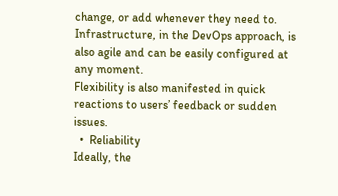change, or add whenever they need to.
Infrastructure, in the DevOps approach, is also agile and can be easily configured at any moment.
Flexibility is also manifested in quick reactions to users’ feedback or sudden issues.
  •  Reliability
Ideally, the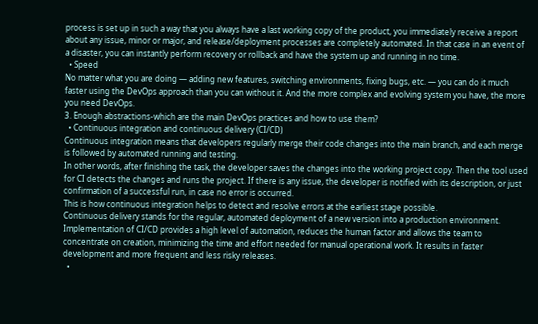process is set up in such a way that you always have a last working copy of the product, you immediately receive a report about any issue, minor or major, and release/deployment processes are completely automated. In that case in an event of a disaster, you can instantly perform recovery or rollback and have the system up and running in no time.
  • Speed
No matter what you are doing — adding new features, switching environments, fixing bugs, etc. — you can do it much faster using the DevOps approach than you can without it. And the more complex and evolving system you have, the more you need DevOps.
3. Enough abstractions-which are the main DevOps practices and how to use them?
  • Continuous integration and continuous delivery (CI/CD)
Continuous integration means that developers regularly merge their code changes into the main branch, and each merge is followed by automated running and testing.
In other words, after finishing the task, the developer saves the changes into the working project copy. Then the tool used for CI detects the changes and runs the project. If there is any issue, the developer is notified with its description, or just confirmation of a successful run, in case no error is occurred.
This is how continuous integration helps to detect and resolve errors at the earliest stage possible.
Continuous delivery stands for the regular, automated deployment of a new version into a production environment.
Implementation of CI/CD provides a high level of automation, reduces the human factor and allows the team to concentrate on creation, minimizing the time and effort needed for manual operational work. It results in faster development and more frequent and less risky releases.
  •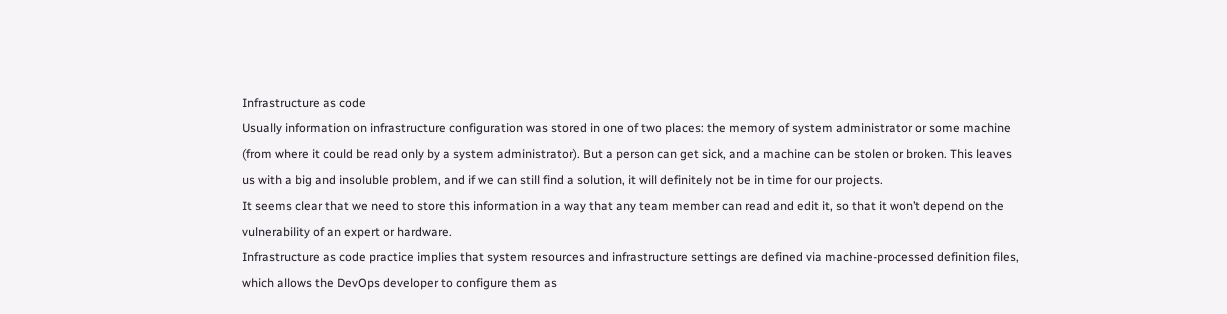Infrastructure as code
Usually information on infrastructure configuration was stored in one of two places: the memory of system administrator or some machine (from where it could be read only by a system administrator). But a person can get sick, and a machine can be stolen or broken. This leaves us with a big and insoluble problem, and if we can still find a solution, it will definitely not be in time for our projects.
It seems clear that we need to store this information in a way that any team member can read and edit it, so that it won’t depend on the vulnerability of an expert or hardware.
Infrastructure as code practice implies that system resources and infrastructure settings are defined via machine-processed definition files, which allows the DevOps developer to configure them as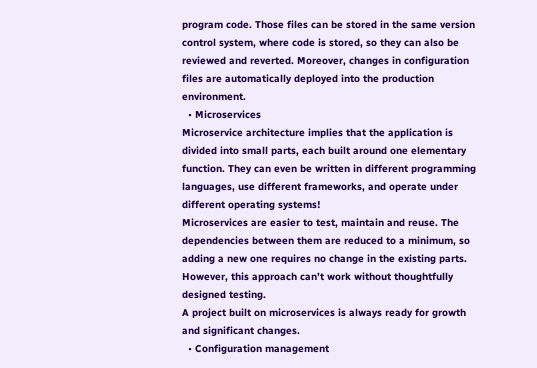program code. Those files can be stored in the same version control system, where code is stored, so they can also be reviewed and reverted. Moreover, changes in configuration files are automatically deployed into the production environment.
  • Microservices
Microservice architecture implies that the application is divided into small parts, each built around one elementary function. They can even be written in different programming languages, use different frameworks, and operate under different operating systems!
Microservices are easier to test, maintain and reuse. The dependencies between them are reduced to a minimum, so adding a new one requires no change in the existing parts. However, this approach can’t work without thoughtfully designed testing.
A project built on microservices is always ready for growth and significant changes.
  • Configuration management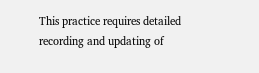This practice requires detailed recording and updating of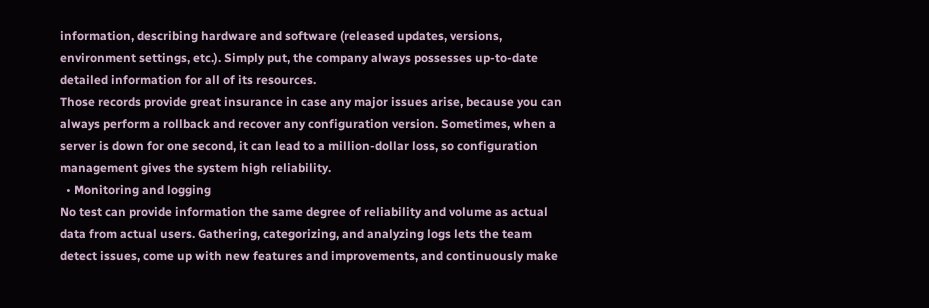information, describing hardware and software (released updates, versions, environment settings, etc.). Simply put, the company always possesses up-to-date detailed information for all of its resources.
Those records provide great insurance in case any major issues arise, because you can always perform a rollback and recover any configuration version. Sometimes, when a server is down for one second, it can lead to a million-dollar loss, so configuration management gives the system high reliability.
  • Monitoring and logging
No test can provide information the same degree of reliability and volume as actual data from actual users. Gathering, categorizing, and analyzing logs lets the team detect issues, come up with new features and improvements, and continuously make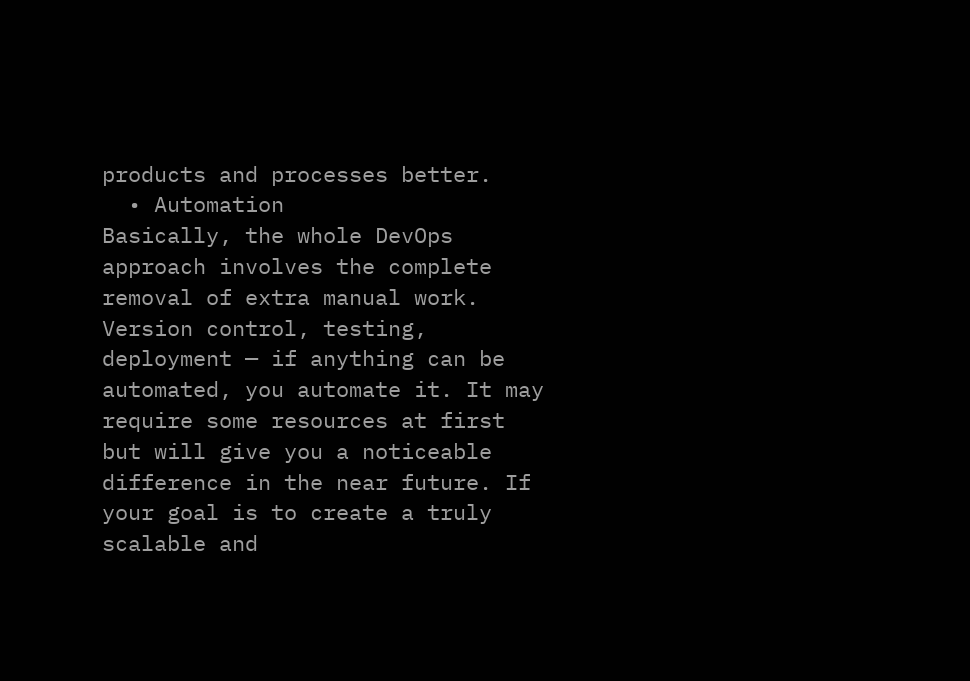products and processes better.
  • Automation
Basically, the whole DevOps approach involves the complete removal of extra manual work. Version control, testing, deployment — if anything can be automated, you automate it. It may require some resources at first but will give you a noticeable difference in the near future. If your goal is to create a truly scalable and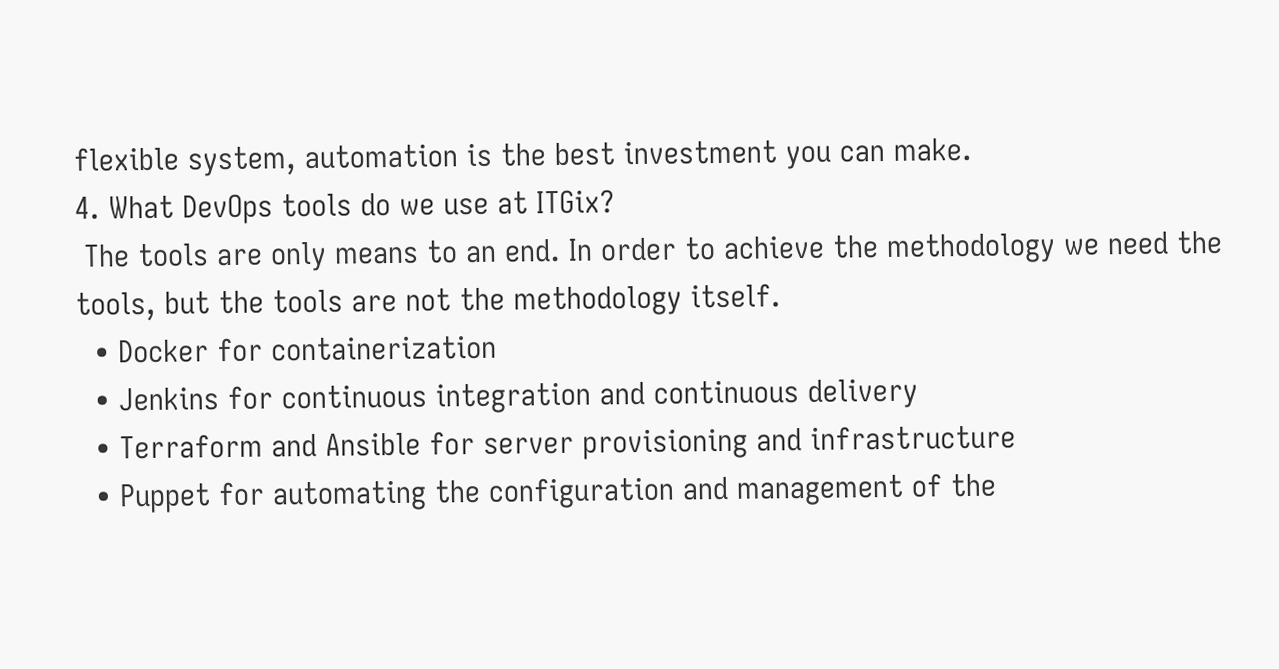flexible system, automation is the best investment you can make.
4. What DevOps tools do we use at ITGix?
 The tools are only means to an end. In order to achieve the methodology we need the tools, but the tools are not the methodology itself.
  • Docker for containerization
  • Jenkins for continuous integration and continuous delivery
  • Terraform and Ansible for server provisioning and infrastructure
  • Puppet for automating the configuration and management of the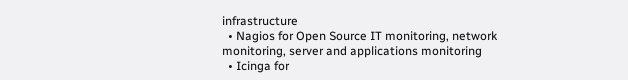infrastructure
  • Nagios for Open Source IT monitoring, network monitoring, server and applications monitoring
  • Icinga for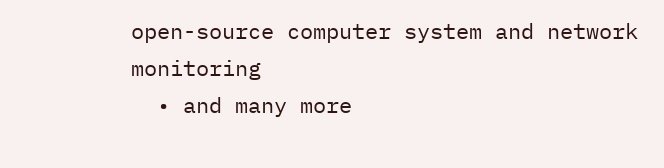open-source computer system and network monitoring
  • and many more